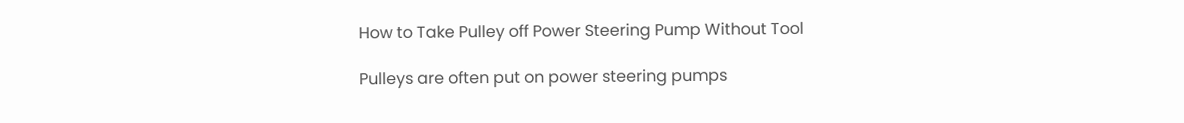How to Take Pulley off Power Steering Pump Without Tool

Pulleys are often put on power steering pumps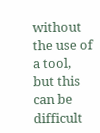without the use of a tool, but this can be difficult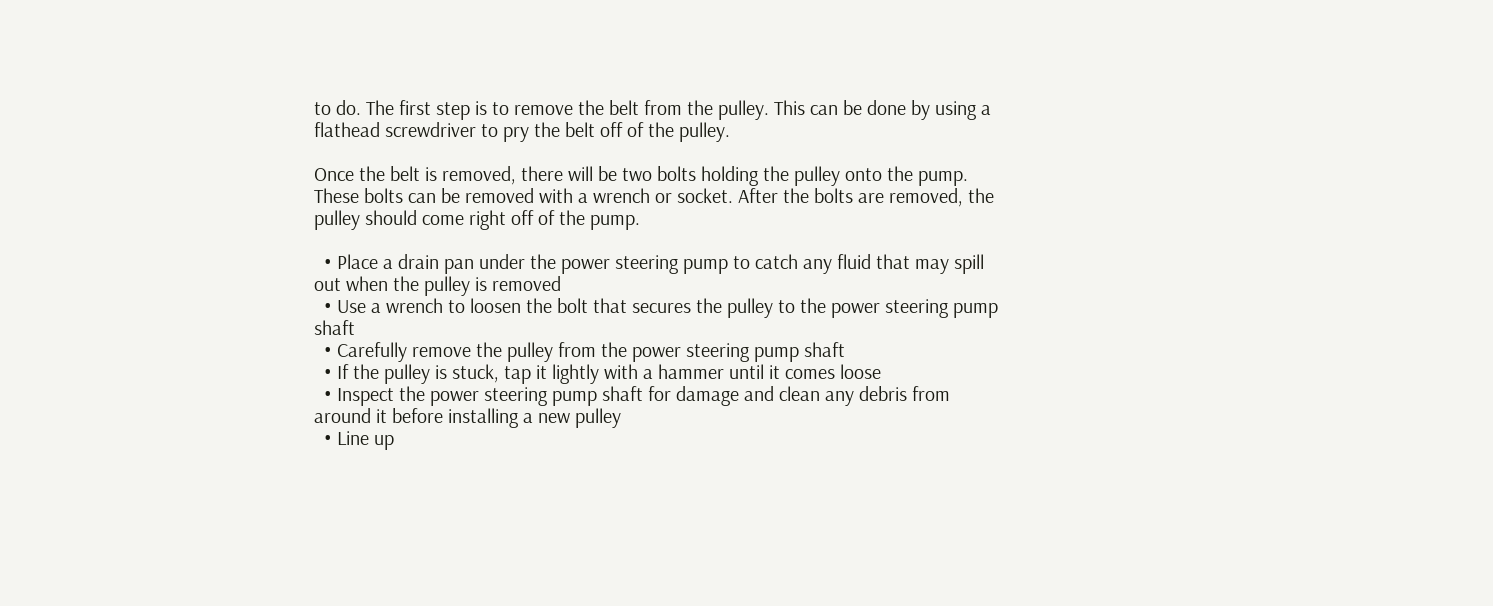to do. The first step is to remove the belt from the pulley. This can be done by using a flathead screwdriver to pry the belt off of the pulley.

Once the belt is removed, there will be two bolts holding the pulley onto the pump. These bolts can be removed with a wrench or socket. After the bolts are removed, the pulley should come right off of the pump.

  • Place a drain pan under the power steering pump to catch any fluid that may spill out when the pulley is removed
  • Use a wrench to loosen the bolt that secures the pulley to the power steering pump shaft
  • Carefully remove the pulley from the power steering pump shaft
  • If the pulley is stuck, tap it lightly with a hammer until it comes loose
  • Inspect the power steering pump shaft for damage and clean any debris from around it before installing a new pulley
  • Line up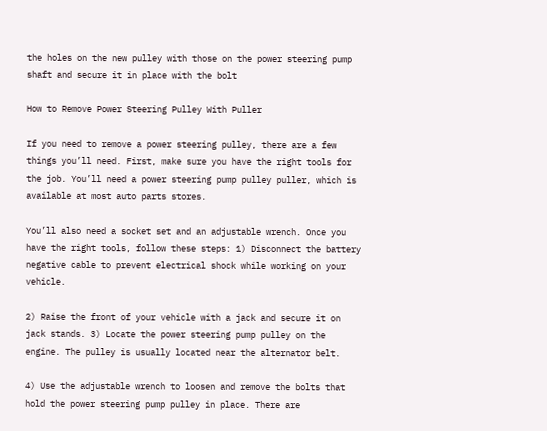the holes on the new pulley with those on the power steering pump shaft and secure it in place with the bolt

How to Remove Power Steering Pulley With Puller

If you need to remove a power steering pulley, there are a few things you’ll need. First, make sure you have the right tools for the job. You’ll need a power steering pump pulley puller, which is available at most auto parts stores.

You’ll also need a socket set and an adjustable wrench. Once you have the right tools, follow these steps: 1) Disconnect the battery negative cable to prevent electrical shock while working on your vehicle.

2) Raise the front of your vehicle with a jack and secure it on jack stands. 3) Locate the power steering pump pulley on the engine. The pulley is usually located near the alternator belt.

4) Use the adjustable wrench to loosen and remove the bolts that hold the power steering pump pulley in place. There are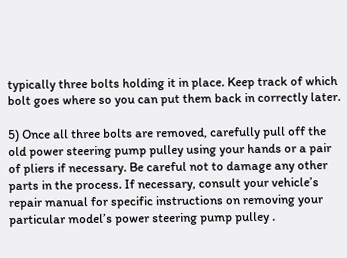typically three bolts holding it in place. Keep track of which bolt goes where so you can put them back in correctly later.

5) Once all three bolts are removed, carefully pull off the old power steering pump pulley using your hands or a pair of pliers if necessary. Be careful not to damage any other parts in the process. If necessary, consult your vehicle’s repair manual for specific instructions on removing your particular model’s power steering pump pulley .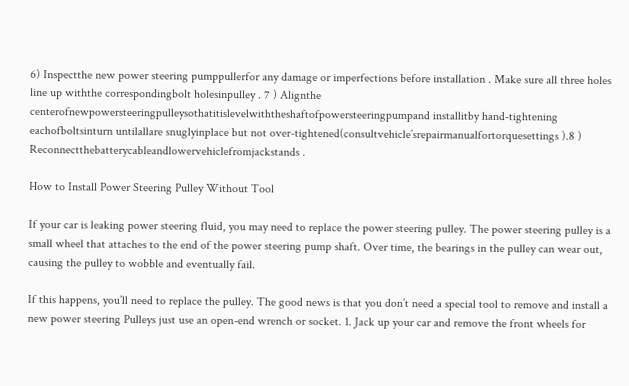6) Inspectthe new power steering pumppullerfor any damage or imperfections before installation . Make sure all three holes line up withthe correspondingbolt holesinpulley . 7 ) Alignthe centerofnewpowersteeringpulleysothatitislevelwiththeshaftofpowersteeringpumpand installitby hand-tightening eachofboltsinturn untilallare snuglyinplace but not over-tightened(consultvehicle’srepairmanualfortorquesettings ).8 ) Reconnectthebatterycableandlowervehiclefromjackstands .

How to Install Power Steering Pulley Without Tool

If your car is leaking power steering fluid, you may need to replace the power steering pulley. The power steering pulley is a small wheel that attaches to the end of the power steering pump shaft. Over time, the bearings in the pulley can wear out, causing the pulley to wobble and eventually fail.

If this happens, you’ll need to replace the pulley. The good news is that you don’t need a special tool to remove and install a new power steering Pulleys just use an open-end wrench or socket. 1. Jack up your car and remove the front wheels for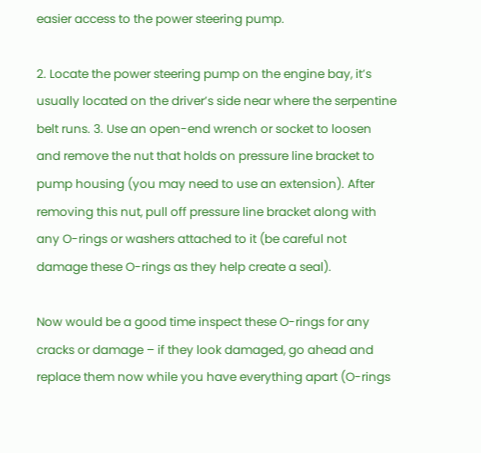easier access to the power steering pump.

2. Locate the power steering pump on the engine bay, it’s usually located on the driver’s side near where the serpentine belt runs. 3. Use an open-end wrench or socket to loosen and remove the nut that holds on pressure line bracket to pump housing (you may need to use an extension). After removing this nut, pull off pressure line bracket along with any O-rings or washers attached to it (be careful not damage these O-rings as they help create a seal).

Now would be a good time inspect these O-rings for any cracks or damage – if they look damaged, go ahead and replace them now while you have everything apart (O-rings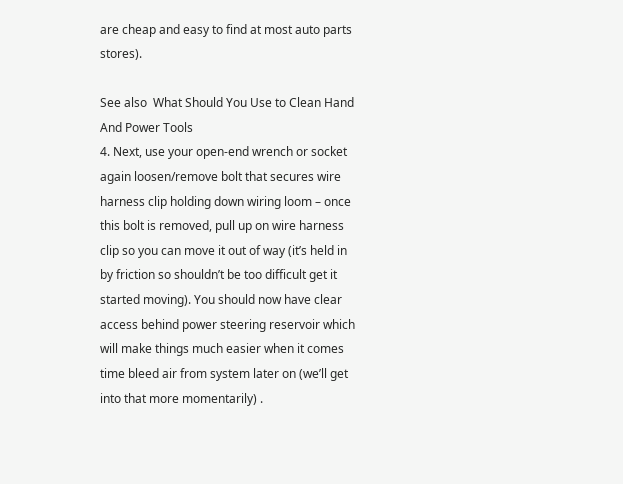are cheap and easy to find at most auto parts stores).

See also  What Should You Use to Clean Hand And Power Tools
4. Next, use your open-end wrench or socket again loosen/remove bolt that secures wire harness clip holding down wiring loom – once this bolt is removed, pull up on wire harness clip so you can move it out of way (it’s held in by friction so shouldn’t be too difficult get it started moving). You should now have clear access behind power steering reservoir which will make things much easier when it comes time bleed air from system later on (we’ll get into that more momentarily) .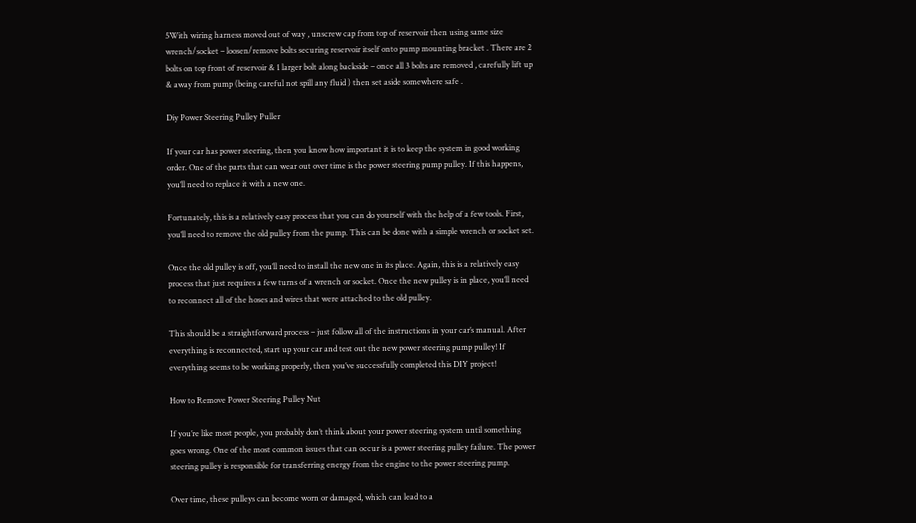5With wiring harness moved out of way , unscrew cap from top of reservoir then using same size wrench/socket – loosen/remove bolts securing reservoir itself onto pump mounting bracket . There are 2 bolts on top front of reservoir & 1 larger bolt along backside – once all 3 bolts are removed , carefully lift up & away from pump (being careful not spill any fluid ) then set aside somewhere safe .

Diy Power Steering Pulley Puller

If your car has power steering, then you know how important it is to keep the system in good working order. One of the parts that can wear out over time is the power steering pump pulley. If this happens, you’ll need to replace it with a new one.

Fortunately, this is a relatively easy process that you can do yourself with the help of a few tools. First, you’ll need to remove the old pulley from the pump. This can be done with a simple wrench or socket set.

Once the old pulley is off, you’ll need to install the new one in its place. Again, this is a relatively easy process that just requires a few turns of a wrench or socket. Once the new pulley is in place, you’ll need to reconnect all of the hoses and wires that were attached to the old pulley.

This should be a straightforward process – just follow all of the instructions in your car’s manual. After everything is reconnected, start up your car and test out the new power steering pump pulley! If everything seems to be working properly, then you’ve successfully completed this DIY project!

How to Remove Power Steering Pulley Nut

If you’re like most people, you probably don’t think about your power steering system until something goes wrong. One of the most common issues that can occur is a power steering pulley failure. The power steering pulley is responsible for transferring energy from the engine to the power steering pump.

Over time, these pulleys can become worn or damaged, which can lead to a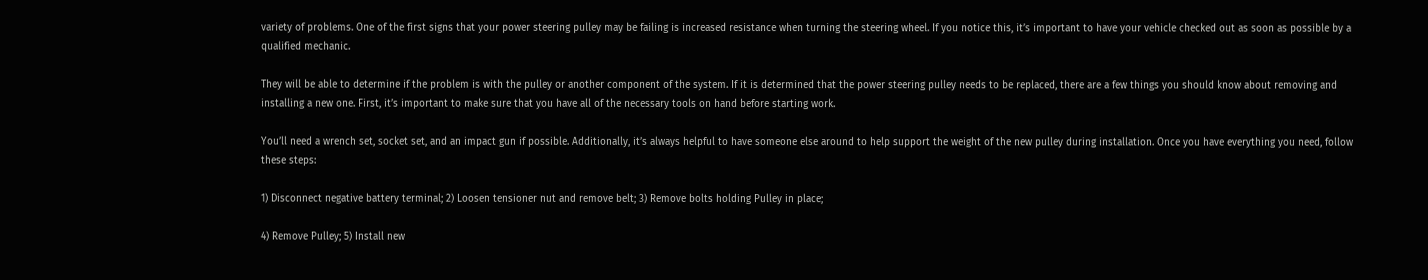variety of problems. One of the first signs that your power steering pulley may be failing is increased resistance when turning the steering wheel. If you notice this, it’s important to have your vehicle checked out as soon as possible by a qualified mechanic.

They will be able to determine if the problem is with the pulley or another component of the system. If it is determined that the power steering pulley needs to be replaced, there are a few things you should know about removing and installing a new one. First, it’s important to make sure that you have all of the necessary tools on hand before starting work.

You’ll need a wrench set, socket set, and an impact gun if possible. Additionally, it’s always helpful to have someone else around to help support the weight of the new pulley during installation. Once you have everything you need, follow these steps:

1) Disconnect negative battery terminal; 2) Loosen tensioner nut and remove belt; 3) Remove bolts holding Pulley in place;

4) Remove Pulley; 5) Install new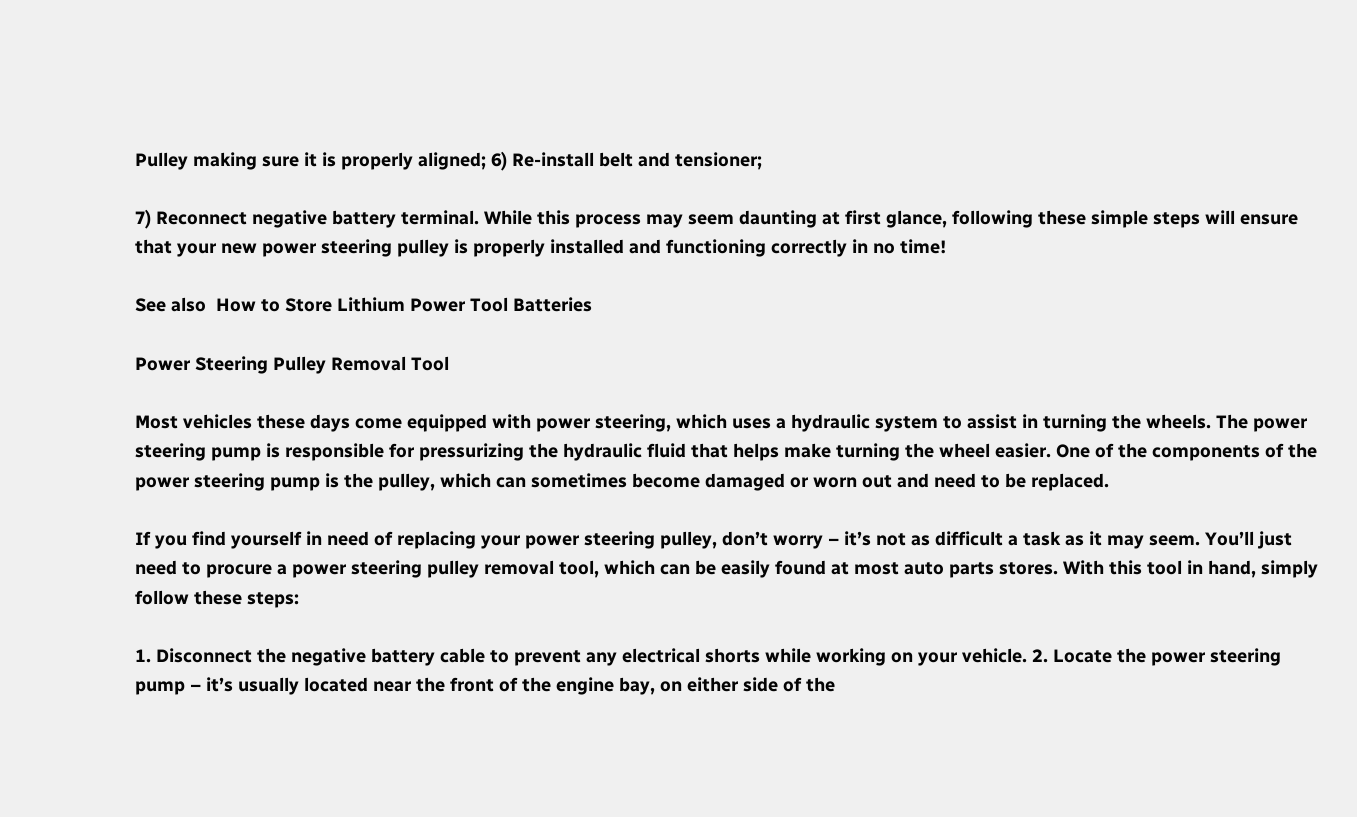Pulley making sure it is properly aligned; 6) Re-install belt and tensioner;

7) Reconnect negative battery terminal. While this process may seem daunting at first glance, following these simple steps will ensure that your new power steering pulley is properly installed and functioning correctly in no time!

See also  How to Store Lithium Power Tool Batteries

Power Steering Pulley Removal Tool

Most vehicles these days come equipped with power steering, which uses a hydraulic system to assist in turning the wheels. The power steering pump is responsible for pressurizing the hydraulic fluid that helps make turning the wheel easier. One of the components of the power steering pump is the pulley, which can sometimes become damaged or worn out and need to be replaced.

If you find yourself in need of replacing your power steering pulley, don’t worry – it’s not as difficult a task as it may seem. You’ll just need to procure a power steering pulley removal tool, which can be easily found at most auto parts stores. With this tool in hand, simply follow these steps:

1. Disconnect the negative battery cable to prevent any electrical shorts while working on your vehicle. 2. Locate the power steering pump – it’s usually located near the front of the engine bay, on either side of the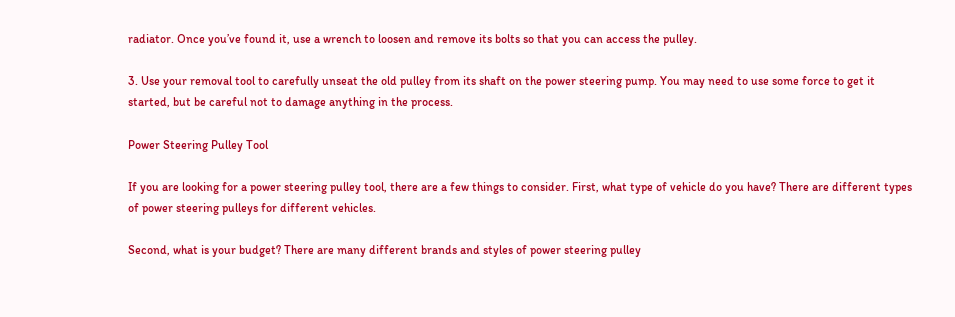radiator. Once you’ve found it, use a wrench to loosen and remove its bolts so that you can access the pulley.

3. Use your removal tool to carefully unseat the old pulley from its shaft on the power steering pump. You may need to use some force to get it started, but be careful not to damage anything in the process.

Power Steering Pulley Tool

If you are looking for a power steering pulley tool, there are a few things to consider. First, what type of vehicle do you have? There are different types of power steering pulleys for different vehicles.

Second, what is your budget? There are many different brands and styles of power steering pulley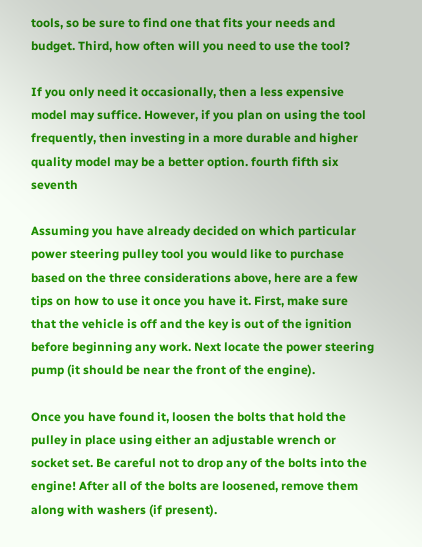tools, so be sure to find one that fits your needs and budget. Third, how often will you need to use the tool?

If you only need it occasionally, then a less expensive model may suffice. However, if you plan on using the tool frequently, then investing in a more durable and higher quality model may be a better option. fourth fifth six seventh

Assuming you have already decided on which particular power steering pulley tool you would like to purchase based on the three considerations above, here are a few tips on how to use it once you have it. First, make sure that the vehicle is off and the key is out of the ignition before beginning any work. Next locate the power steering pump (it should be near the front of the engine).

Once you have found it, loosen the bolts that hold the pulley in place using either an adjustable wrench or socket set. Be careful not to drop any of the bolts into the engine! After all of the bolts are loosened, remove them along with washers (if present).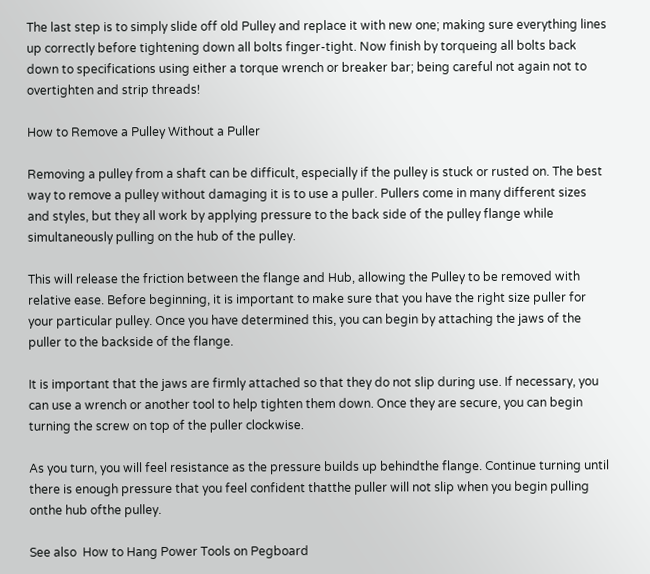The last step is to simply slide off old Pulley and replace it with new one; making sure everything lines up correctly before tightening down all bolts finger-tight. Now finish by torqueing all bolts back down to specifications using either a torque wrench or breaker bar; being careful not again not to overtighten and strip threads!

How to Remove a Pulley Without a Puller

Removing a pulley from a shaft can be difficult, especially if the pulley is stuck or rusted on. The best way to remove a pulley without damaging it is to use a puller. Pullers come in many different sizes and styles, but they all work by applying pressure to the back side of the pulley flange while simultaneously pulling on the hub of the pulley.

This will release the friction between the flange and Hub, allowing the Pulley to be removed with relative ease. Before beginning, it is important to make sure that you have the right size puller for your particular pulley. Once you have determined this, you can begin by attaching the jaws of the puller to the backside of the flange.

It is important that the jaws are firmly attached so that they do not slip during use. If necessary, you can use a wrench or another tool to help tighten them down. Once they are secure, you can begin turning the screw on top of the puller clockwise.

As you turn, you will feel resistance as the pressure builds up behindthe flange. Continue turning until there is enough pressure that you feel confident thatthe puller will not slip when you begin pulling onthe hub ofthe pulley.

See also  How to Hang Power Tools on Pegboard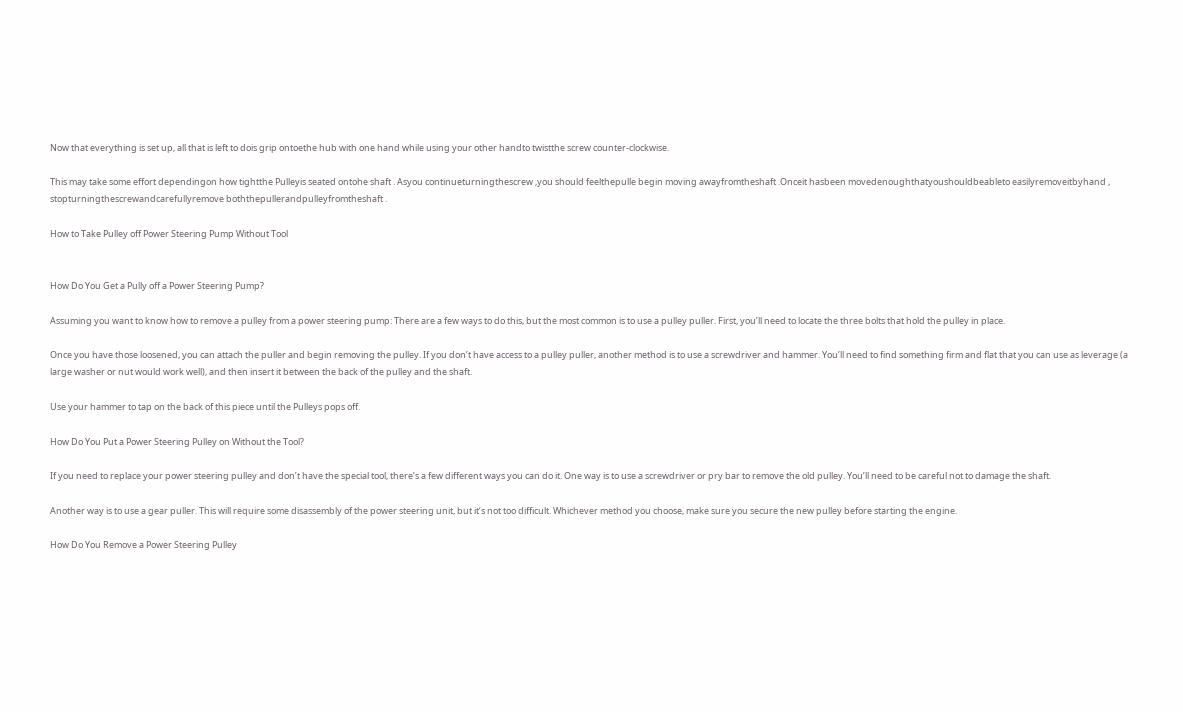Now that everything is set up, all that is left to dois grip ontoethe hub with one hand while using your other handto twistthe screw counter-clockwise.

This may take some effort dependingon how tightthe Pulleyis seated ontohe shaft . Asyou continueturningthescrew ,you should feelthepulle begin moving awayfromtheshaft .Onceit hasbeen movedenoughthatyoushouldbeableto easilyremoveitbyhand , stopturningthescrewandcarefullyremove boththepullerandpulleyfromtheshaft .

How to Take Pulley off Power Steering Pump Without Tool


How Do You Get a Pully off a Power Steering Pump?

Assuming you want to know how to remove a pulley from a power steering pump: There are a few ways to do this, but the most common is to use a pulley puller. First, you’ll need to locate the three bolts that hold the pulley in place.

Once you have those loosened, you can attach the puller and begin removing the pulley. If you don’t have access to a pulley puller, another method is to use a screwdriver and hammer. You’ll need to find something firm and flat that you can use as leverage (a large washer or nut would work well), and then insert it between the back of the pulley and the shaft.

Use your hammer to tap on the back of this piece until the Pulleys pops off.

How Do You Put a Power Steering Pulley on Without the Tool?

If you need to replace your power steering pulley and don’t have the special tool, there’s a few different ways you can do it. One way is to use a screwdriver or pry bar to remove the old pulley. You’ll need to be careful not to damage the shaft.

Another way is to use a gear puller. This will require some disassembly of the power steering unit, but it’s not too difficult. Whichever method you choose, make sure you secure the new pulley before starting the engine.

How Do You Remove a Power Steering Pulley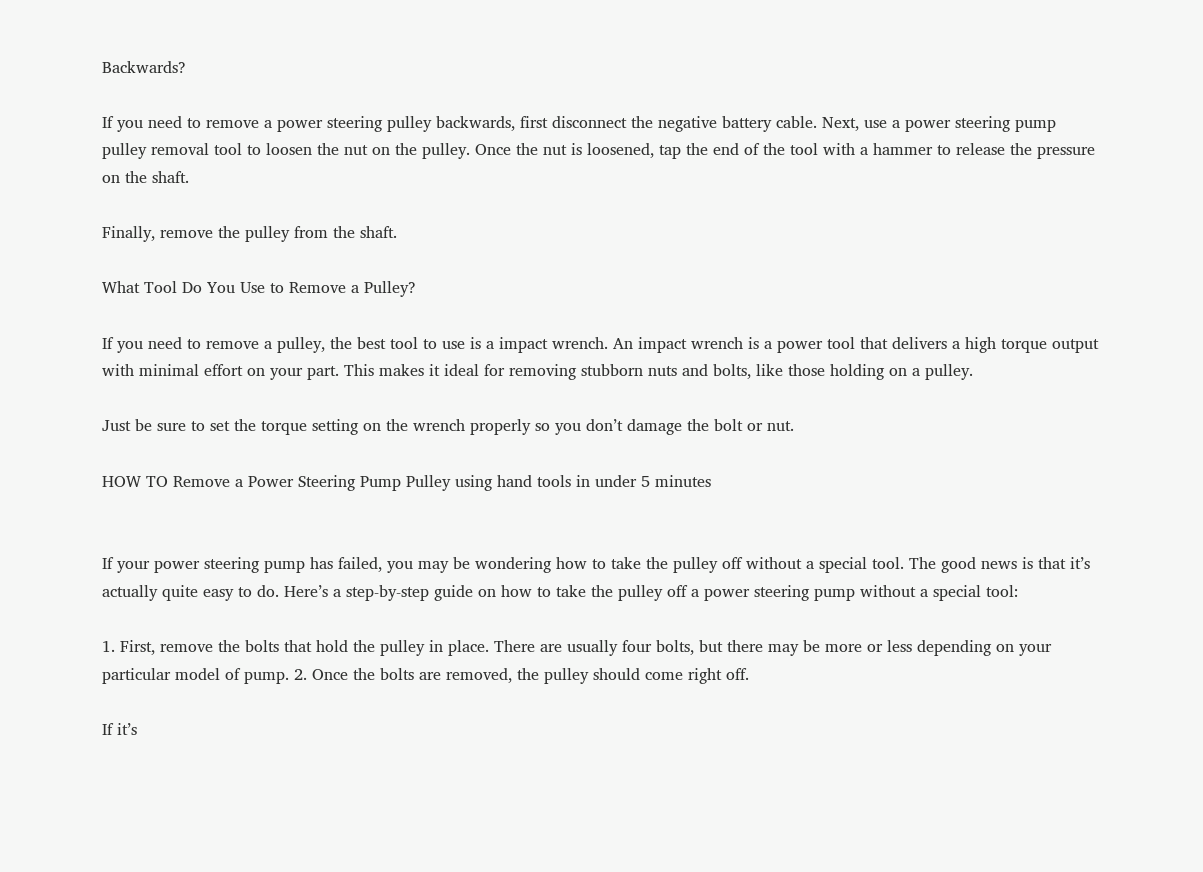Backwards?

If you need to remove a power steering pulley backwards, first disconnect the negative battery cable. Next, use a power steering pump pulley removal tool to loosen the nut on the pulley. Once the nut is loosened, tap the end of the tool with a hammer to release the pressure on the shaft.

Finally, remove the pulley from the shaft.

What Tool Do You Use to Remove a Pulley?

If you need to remove a pulley, the best tool to use is a impact wrench. An impact wrench is a power tool that delivers a high torque output with minimal effort on your part. This makes it ideal for removing stubborn nuts and bolts, like those holding on a pulley.

Just be sure to set the torque setting on the wrench properly so you don’t damage the bolt or nut.

HOW TO Remove a Power Steering Pump Pulley using hand tools in under 5 minutes


If your power steering pump has failed, you may be wondering how to take the pulley off without a special tool. The good news is that it’s actually quite easy to do. Here’s a step-by-step guide on how to take the pulley off a power steering pump without a special tool:

1. First, remove the bolts that hold the pulley in place. There are usually four bolts, but there may be more or less depending on your particular model of pump. 2. Once the bolts are removed, the pulley should come right off.

If it’s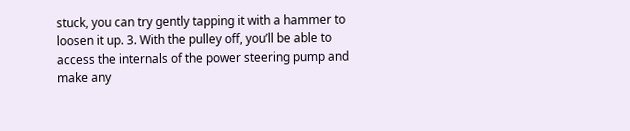stuck, you can try gently tapping it with a hammer to loosen it up. 3. With the pulley off, you’ll be able to access the internals of the power steering pump and make any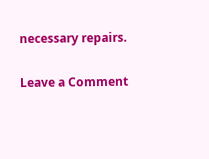necessary repairs.

Leave a Comment